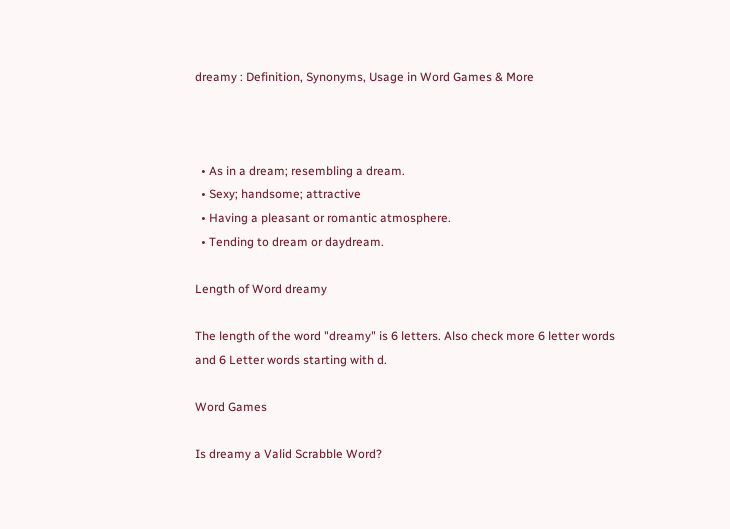dreamy : Definition, Synonyms, Usage in Word Games & More



  • As in a dream; resembling a dream.
  • Sexy; handsome; attractive
  • Having a pleasant or romantic atmosphere.
  • Tending to dream or daydream.

Length of Word dreamy

The length of the word "dreamy" is 6 letters. Also check more 6 letter words and 6 Letter words starting with d.

Word Games

Is dreamy a Valid Scrabble Word?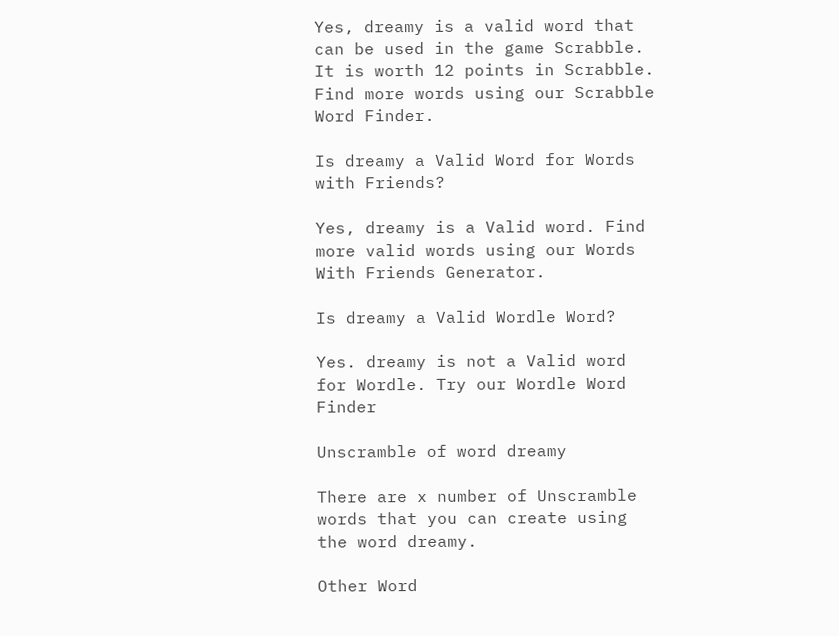Yes, dreamy is a valid word that can be used in the game Scrabble. It is worth 12 points in Scrabble. Find more words using our Scrabble Word Finder.

Is dreamy a Valid Word for Words with Friends?

Yes, dreamy is a Valid word. Find more valid words using our Words With Friends Generator.

Is dreamy a Valid Wordle Word?

Yes. dreamy is not a Valid word for Wordle. Try our Wordle Word Finder

Unscramble of word dreamy

There are x number of Unscramble words that you can create using the word dreamy.

Other Word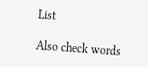List

Also check words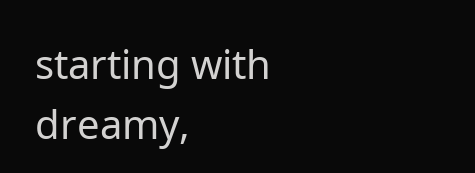starting with dreamy,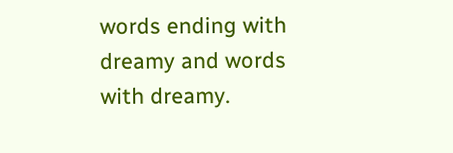words ending with dreamy and words with dreamy.